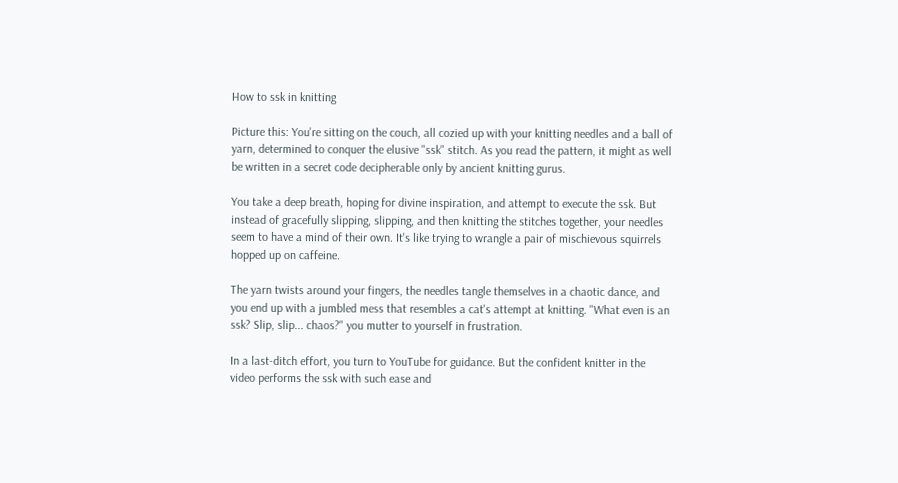How to ssk in knitting

Picture this: You're sitting on the couch, all cozied up with your knitting needles and a ball of yarn, determined to conquer the elusive "ssk" stitch. As you read the pattern, it might as well be written in a secret code decipherable only by ancient knitting gurus.

You take a deep breath, hoping for divine inspiration, and attempt to execute the ssk. But instead of gracefully slipping, slipping, and then knitting the stitches together, your needles seem to have a mind of their own. It's like trying to wrangle a pair of mischievous squirrels hopped up on caffeine.

The yarn twists around your fingers, the needles tangle themselves in a chaotic dance, and you end up with a jumbled mess that resembles a cat's attempt at knitting. "What even is an ssk? Slip, slip... chaos?" you mutter to yourself in frustration.

In a last-ditch effort, you turn to YouTube for guidance. But the confident knitter in the video performs the ssk with such ease and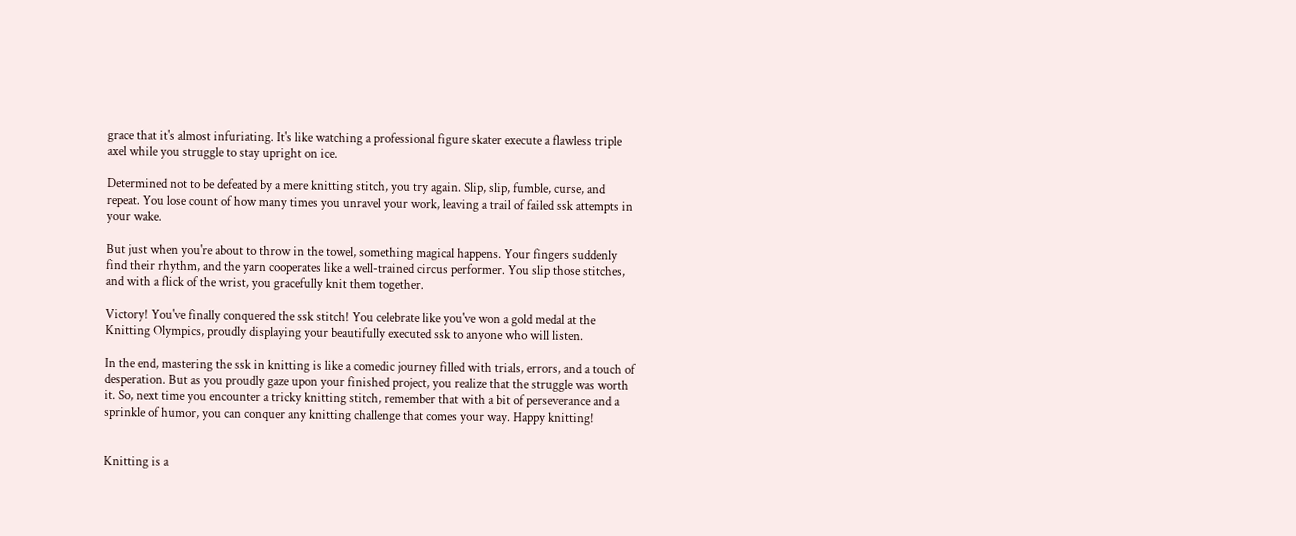grace that it's almost infuriating. It's like watching a professional figure skater execute a flawless triple axel while you struggle to stay upright on ice.

Determined not to be defeated by a mere knitting stitch, you try again. Slip, slip, fumble, curse, and repeat. You lose count of how many times you unravel your work, leaving a trail of failed ssk attempts in your wake.

But just when you're about to throw in the towel, something magical happens. Your fingers suddenly find their rhythm, and the yarn cooperates like a well-trained circus performer. You slip those stitches, and with a flick of the wrist, you gracefully knit them together.

Victory! You've finally conquered the ssk stitch! You celebrate like you've won a gold medal at the Knitting Olympics, proudly displaying your beautifully executed ssk to anyone who will listen.

In the end, mastering the ssk in knitting is like a comedic journey filled with trials, errors, and a touch of desperation. But as you proudly gaze upon your finished project, you realize that the struggle was worth it. So, next time you encounter a tricky knitting stitch, remember that with a bit of perseverance and a sprinkle of humor, you can conquer any knitting challenge that comes your way. Happy knitting!


Knitting is a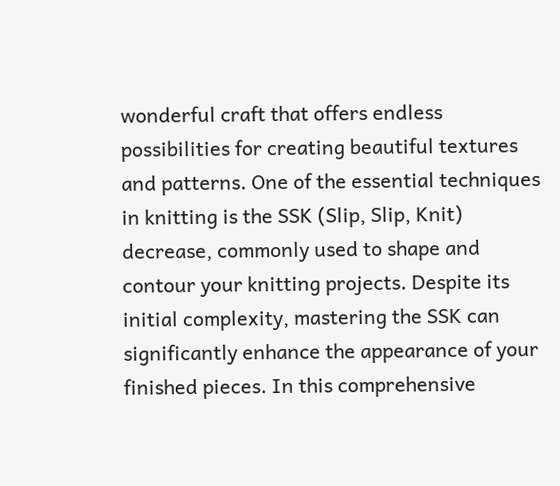wonderful craft that offers endless possibilities for creating beautiful textures and patterns. One of the essential techniques in knitting is the SSK (Slip, Slip, Knit) decrease, commonly used to shape and contour your knitting projects. Despite its initial complexity, mastering the SSK can significantly enhance the appearance of your finished pieces. In this comprehensive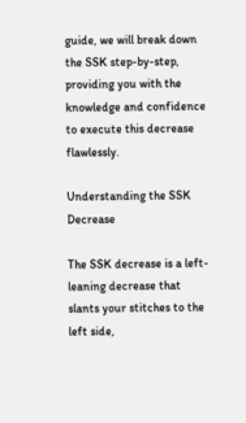guide, we will break down the SSK step-by-step, providing you with the knowledge and confidence to execute this decrease flawlessly.

Understanding the SSK Decrease

The SSK decrease is a left-leaning decrease that slants your stitches to the left side,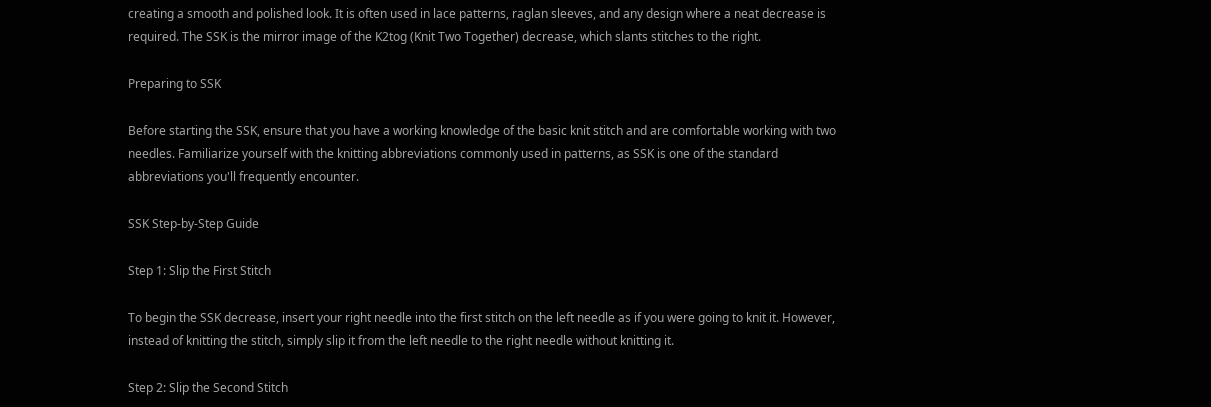creating a smooth and polished look. It is often used in lace patterns, raglan sleeves, and any design where a neat decrease is required. The SSK is the mirror image of the K2tog (Knit Two Together) decrease, which slants stitches to the right.

Preparing to SSK

Before starting the SSK, ensure that you have a working knowledge of the basic knit stitch and are comfortable working with two needles. Familiarize yourself with the knitting abbreviations commonly used in patterns, as SSK is one of the standard abbreviations you'll frequently encounter.

SSK Step-by-Step Guide

Step 1: Slip the First Stitch

To begin the SSK decrease, insert your right needle into the first stitch on the left needle as if you were going to knit it. However, instead of knitting the stitch, simply slip it from the left needle to the right needle without knitting it.

Step 2: Slip the Second Stitch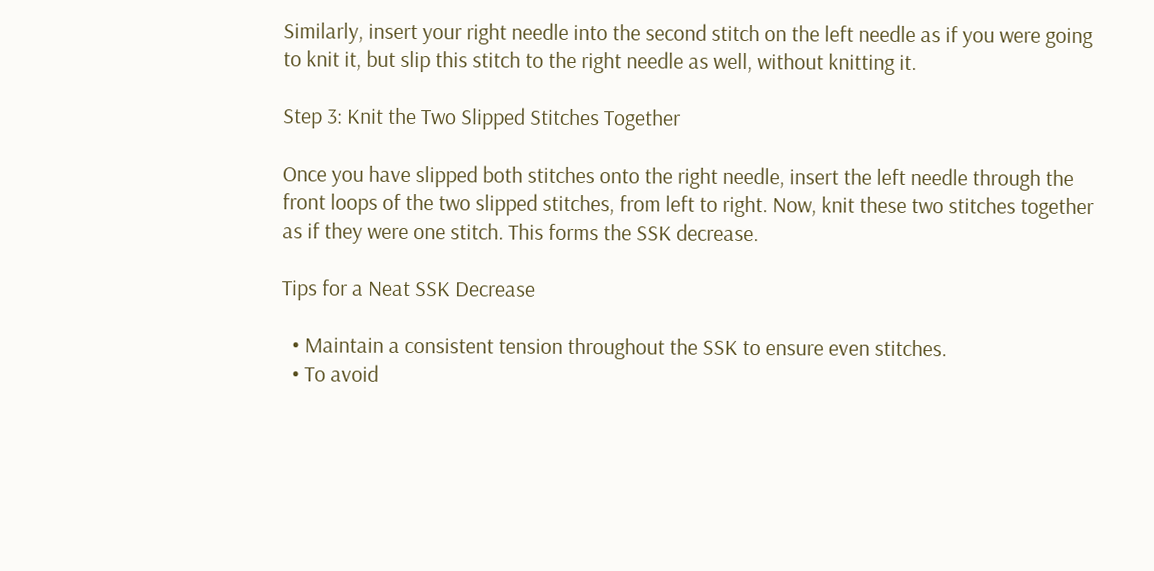Similarly, insert your right needle into the second stitch on the left needle as if you were going to knit it, but slip this stitch to the right needle as well, without knitting it.

Step 3: Knit the Two Slipped Stitches Together

Once you have slipped both stitches onto the right needle, insert the left needle through the front loops of the two slipped stitches, from left to right. Now, knit these two stitches together as if they were one stitch. This forms the SSK decrease.

Tips for a Neat SSK Decrease

  • Maintain a consistent tension throughout the SSK to ensure even stitches.
  • To avoid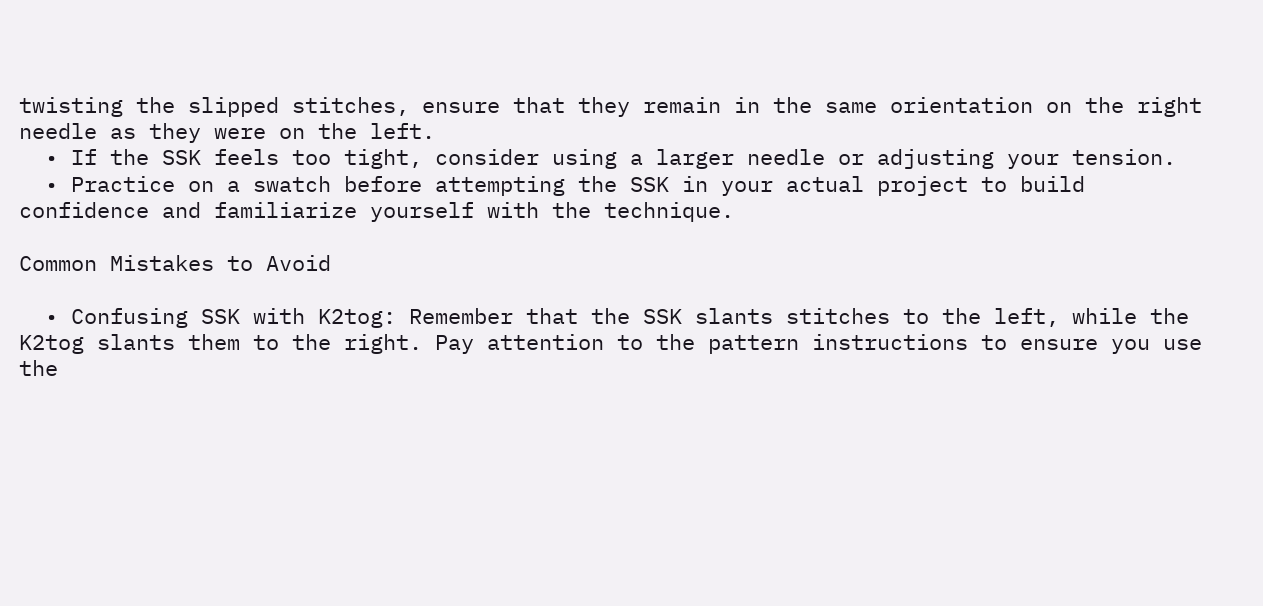twisting the slipped stitches, ensure that they remain in the same orientation on the right needle as they were on the left.
  • If the SSK feels too tight, consider using a larger needle or adjusting your tension.
  • Practice on a swatch before attempting the SSK in your actual project to build confidence and familiarize yourself with the technique.

Common Mistakes to Avoid

  • Confusing SSK with K2tog: Remember that the SSK slants stitches to the left, while the K2tog slants them to the right. Pay attention to the pattern instructions to ensure you use the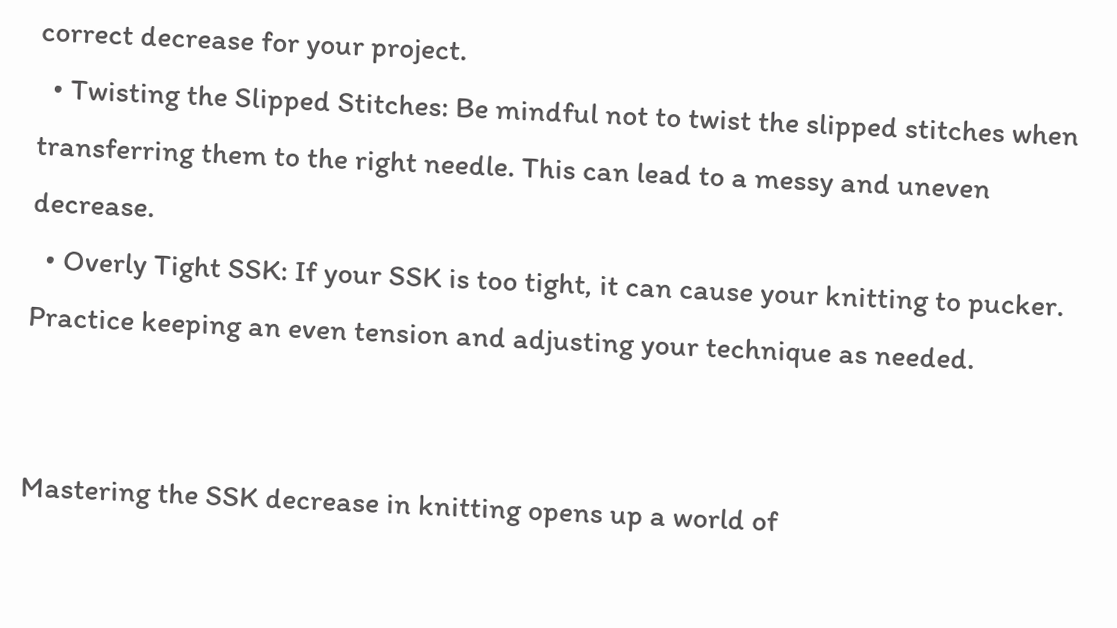correct decrease for your project.
  • Twisting the Slipped Stitches: Be mindful not to twist the slipped stitches when transferring them to the right needle. This can lead to a messy and uneven decrease.
  • Overly Tight SSK: If your SSK is too tight, it can cause your knitting to pucker. Practice keeping an even tension and adjusting your technique as needed.


Mastering the SSK decrease in knitting opens up a world of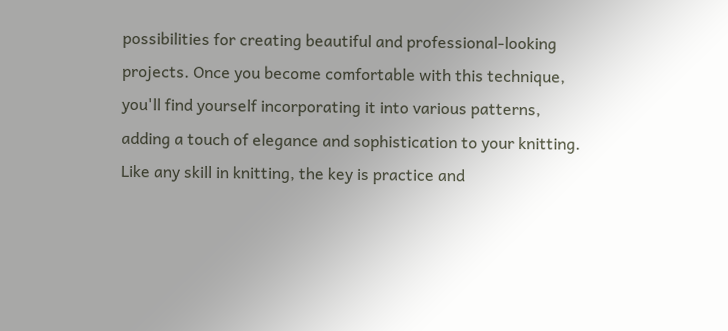possibilities for creating beautiful and professional-looking projects. Once you become comfortable with this technique, you'll find yourself incorporating it into various patterns, adding a touch of elegance and sophistication to your knitting. Like any skill in knitting, the key is practice and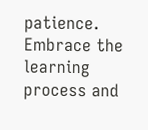patience. Embrace the learning process and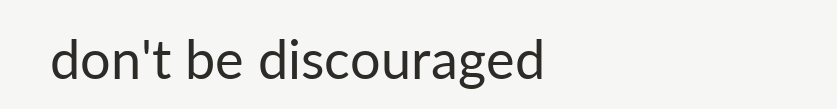don't be discouraged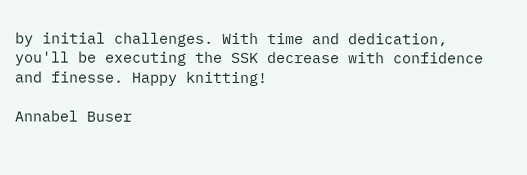by initial challenges. With time and dedication, you'll be executing the SSK decrease with confidence and finesse. Happy knitting!

Annabel Buser